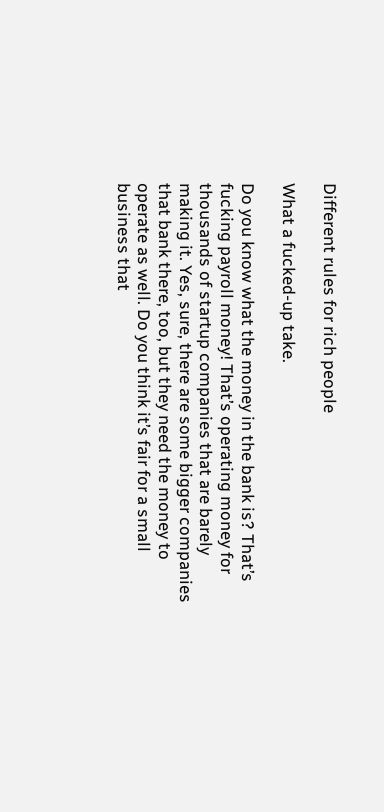Different rules for rich people

What a fucked-up take.

Do you know what the money in the bank is? That’s fucking payroll money! That’s operating money for thousands of startup companies that are barely making it. Yes, sure, there are some bigger companies that bank there, too, but they need the money to operate as well. Do you think it’s fair for a small business that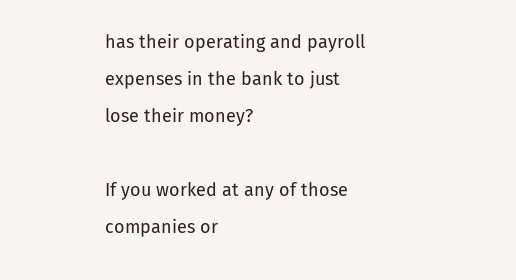has their operating and payroll expenses in the bank to just lose their money?

If you worked at any of those companies or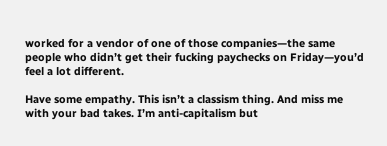worked for a vendor of one of those companies—the same people who didn’t get their fucking paychecks on Friday—you’d feel a lot different.

Have some empathy. This isn’t a classism thing. And miss me with your bad takes. I’m anti-capitalism but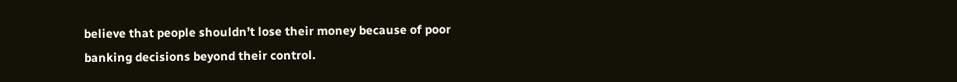believe that people shouldn’t lose their money because of poor banking decisions beyond their control.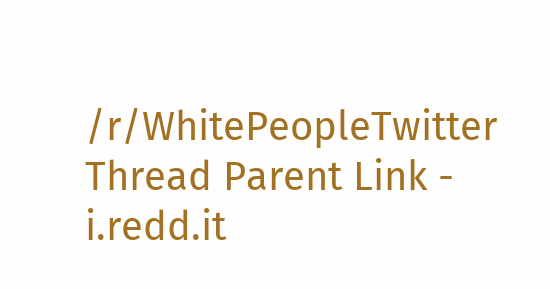/r/WhitePeopleTwitter Thread Parent Link - i.redd.it